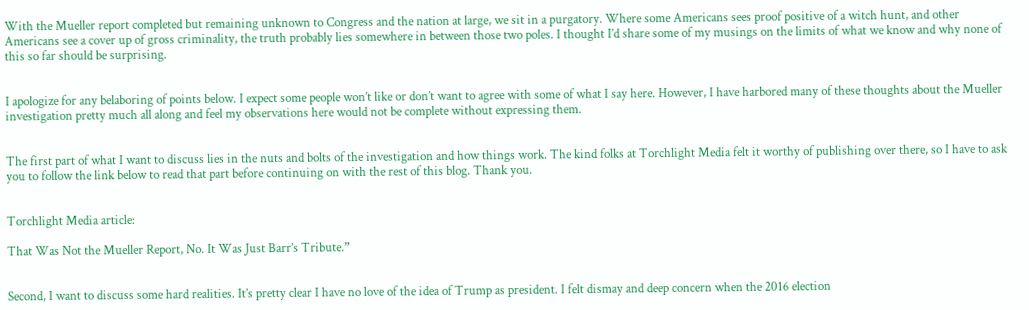With the Mueller report completed but remaining unknown to Congress and the nation at large, we sit in a purgatory. Where some Americans sees proof positive of a witch hunt, and other Americans see a cover up of gross criminality, the truth probably lies somewhere in between those two poles. I thought I’d share some of my musings on the limits of what we know and why none of this so far should be surprising.


I apologize for any belaboring of points below. I expect some people won’t like or don’t want to agree with some of what I say here. However, I have harbored many of these thoughts about the Mueller investigation pretty much all along and feel my observations here would not be complete without expressing them.


The first part of what I want to discuss lies in the nuts and bolts of the investigation and how things work. The kind folks at Torchlight Media felt it worthy of publishing over there, so I have to ask you to follow the link below to read that part before continuing on with the rest of this blog. Thank you.


Torchlight Media article:

That Was Not the Mueller Report, No. It Was Just Barr’s Tribute.”


Second, I want to discuss some hard realities. It’s pretty clear I have no love of the idea of Trump as president. I felt dismay and deep concern when the 2016 election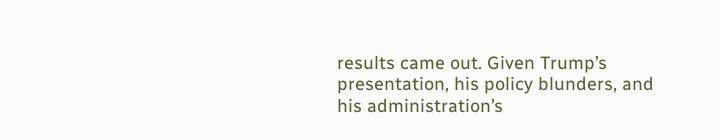results came out. Given Trump’s presentation, his policy blunders, and his administration’s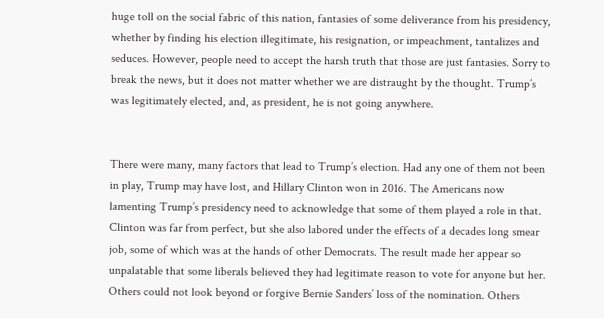huge toll on the social fabric of this nation, fantasies of some deliverance from his presidency, whether by finding his election illegitimate, his resignation, or impeachment, tantalizes and seduces. However, people need to accept the harsh truth that those are just fantasies. Sorry to break the news, but it does not matter whether we are distraught by the thought. Trump’s was legitimately elected, and, as president, he is not going anywhere.


There were many, many factors that lead to Trump’s election. Had any one of them not been in play, Trump may have lost, and Hillary Clinton won in 2016. The Americans now lamenting Trump’s presidency need to acknowledge that some of them played a role in that. Clinton was far from perfect, but she also labored under the effects of a decades long smear job, some of which was at the hands of other Democrats. The result made her appear so unpalatable that some liberals believed they had legitimate reason to vote for anyone but her. Others could not look beyond or forgive Bernie Sanders’ loss of the nomination. Others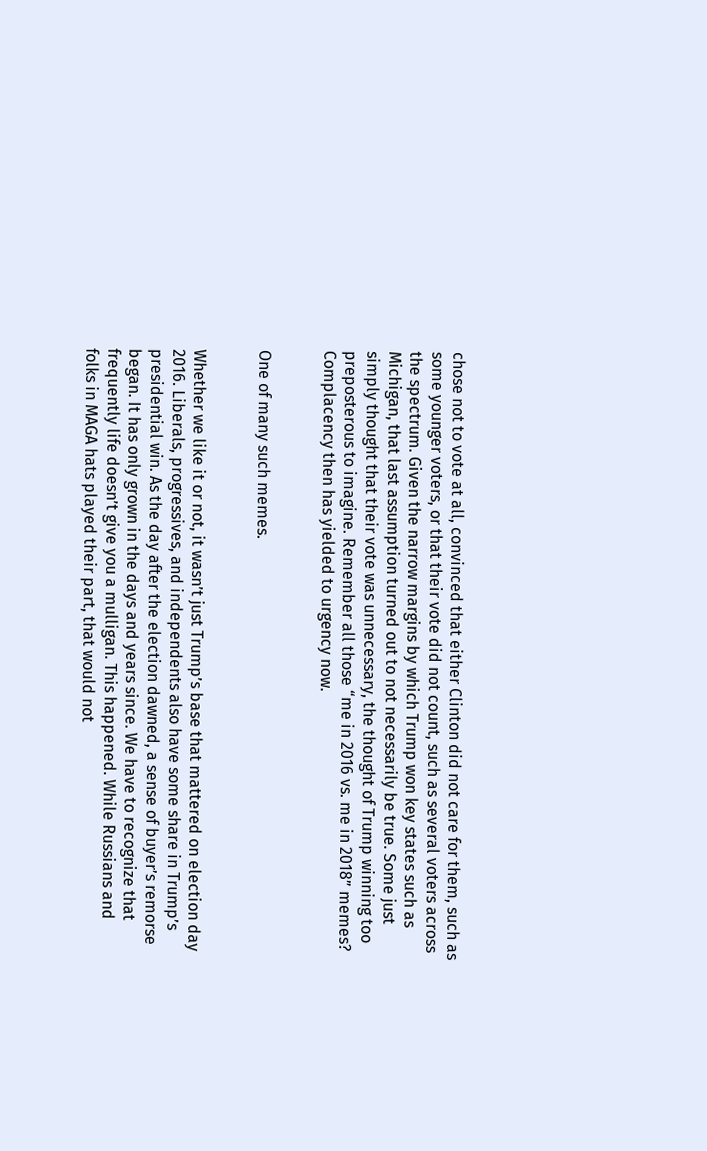chose not to vote at all, convinced that either Clinton did not care for them, such as some younger voters, or that their vote did not count, such as several voters across the spectrum. Given the narrow margins by which Trump won key states such as Michigan, that last assumption turned out to not necessarily be true. Some just simply thought that their vote was unnecessary, the thought of Trump winning too preposterous to imagine. Remember all those “me in 2016 vs. me in 2018” memes? Complacency then has yielded to urgency now.


One of many such memes.


Whether we like it or not, it wasn’t just Trump’s base that mattered on election day 2016. Liberals, progressives, and independents also have some share in Trump’s presidential win. As the day after the election dawned, a sense of buyer’s remorse began. It has only grown in the days and years since. We have to recognize that frequently life doesn’t give you a mulligan. This happened. While Russians and folks in MAGA hats played their part, that would not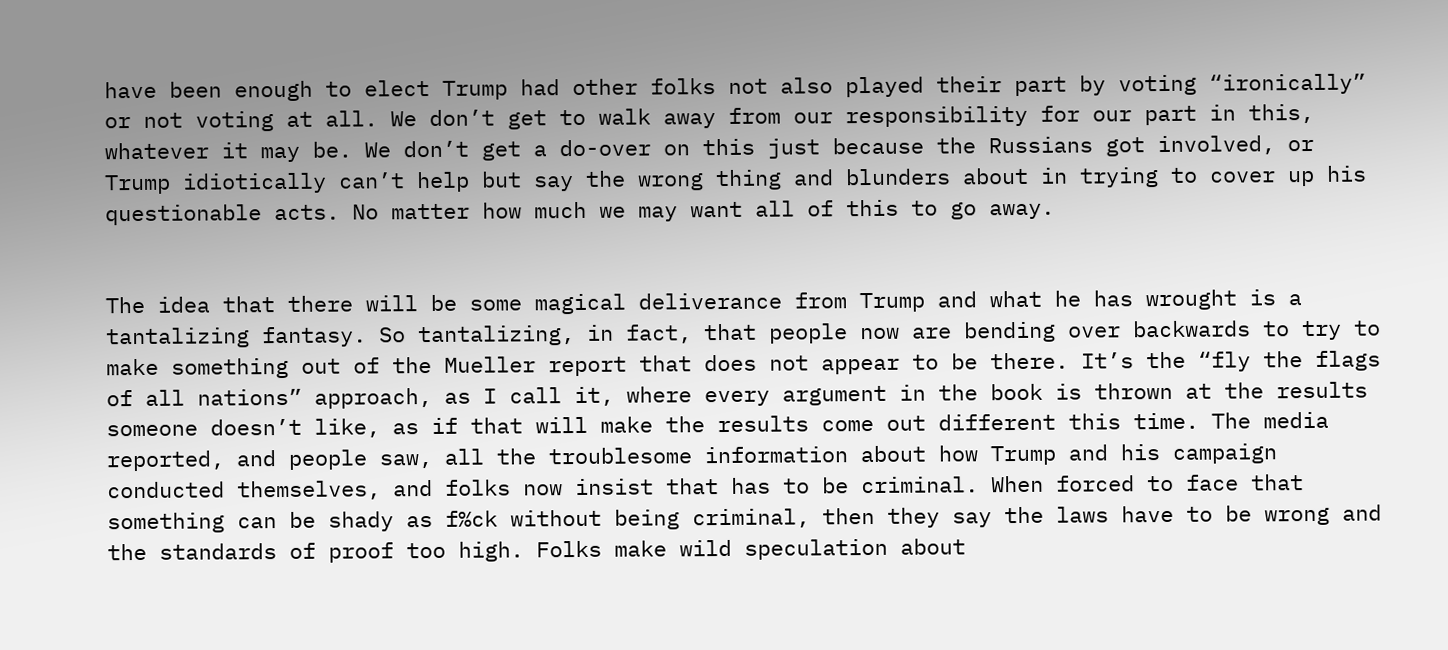have been enough to elect Trump had other folks not also played their part by voting “ironically” or not voting at all. We don’t get to walk away from our responsibility for our part in this, whatever it may be. We don’t get a do-over on this just because the Russians got involved, or Trump idiotically can’t help but say the wrong thing and blunders about in trying to cover up his questionable acts. No matter how much we may want all of this to go away.


The idea that there will be some magical deliverance from Trump and what he has wrought is a tantalizing fantasy. So tantalizing, in fact, that people now are bending over backwards to try to make something out of the Mueller report that does not appear to be there. It’s the “fly the flags of all nations” approach, as I call it, where every argument in the book is thrown at the results someone doesn’t like, as if that will make the results come out different this time. The media reported, and people saw, all the troublesome information about how Trump and his campaign conducted themselves, and folks now insist that has to be criminal. When forced to face that something can be shady as f%ck without being criminal, then they say the laws have to be wrong and the standards of proof too high. Folks make wild speculation about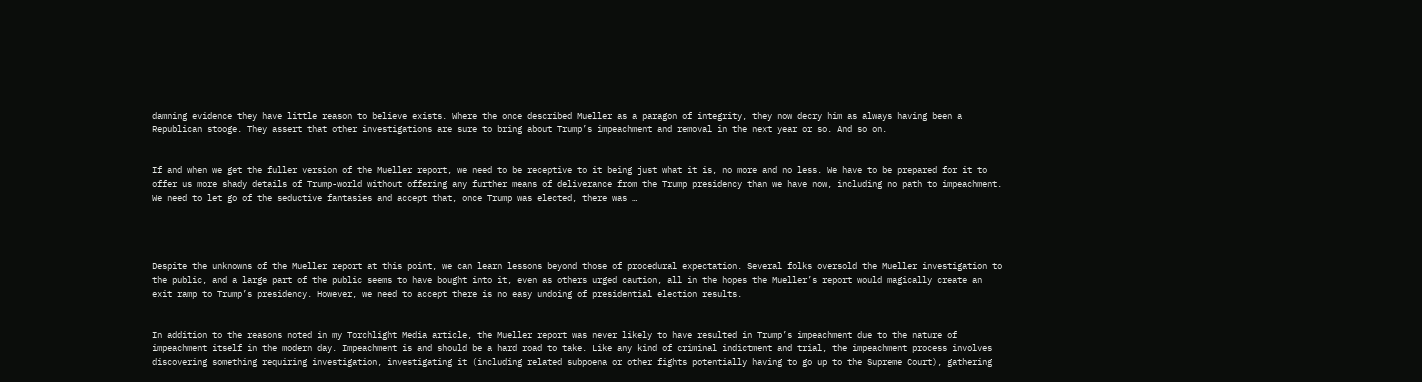damning evidence they have little reason to believe exists. Where the once described Mueller as a paragon of integrity, they now decry him as always having been a Republican stooge. They assert that other investigations are sure to bring about Trump’s impeachment and removal in the next year or so. And so on.


If and when we get the fuller version of the Mueller report, we need to be receptive to it being just what it is, no more and no less. We have to be prepared for it to offer us more shady details of Trump-world without offering any further means of deliverance from the Trump presidency than we have now, including no path to impeachment. We need to let go of the seductive fantasies and accept that, once Trump was elected, there was …




Despite the unknowns of the Mueller report at this point, we can learn lessons beyond those of procedural expectation. Several folks oversold the Mueller investigation to the public, and a large part of the public seems to have bought into it, even as others urged caution, all in the hopes the Mueller’s report would magically create an exit ramp to Trump’s presidency. However, we need to accept there is no easy undoing of presidential election results.


In addition to the reasons noted in my Torchlight Media article, the Mueller report was never likely to have resulted in Trump’s impeachment due to the nature of impeachment itself in the modern day. Impeachment is and should be a hard road to take. Like any kind of criminal indictment and trial, the impeachment process involves discovering something requiring investigation, investigating it (including related subpoena or other fights potentially having to go up to the Supreme Court), gathering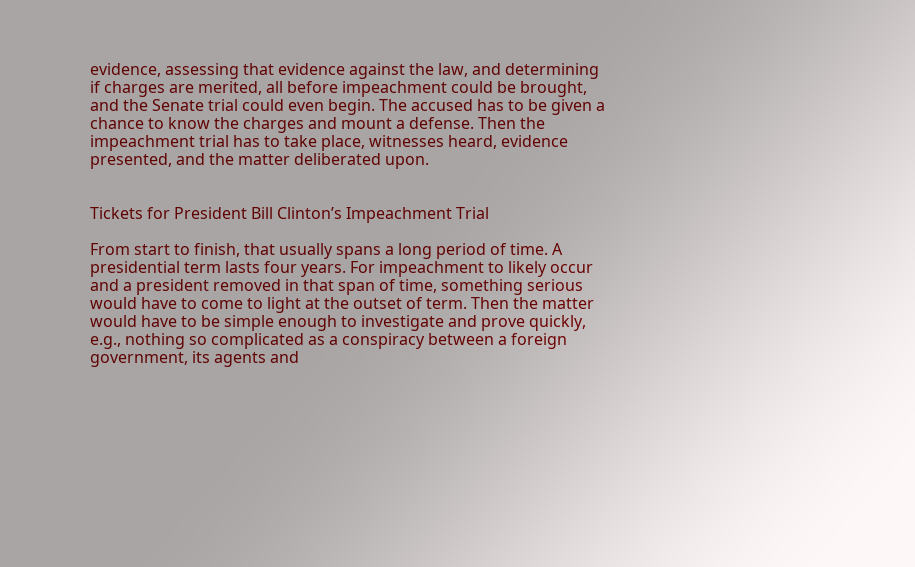evidence, assessing that evidence against the law, and determining if charges are merited, all before impeachment could be brought, and the Senate trial could even begin. The accused has to be given a chance to know the charges and mount a defense. Then the impeachment trial has to take place, witnesses heard, evidence presented, and the matter deliberated upon.


Tickets for President Bill Clinton’s Impeachment Trial

From start to finish, that usually spans a long period of time. A presidential term lasts four years. For impeachment to likely occur and a president removed in that span of time, something serious would have to come to light at the outset of term. Then the matter would have to be simple enough to investigate and prove quickly, e.g., nothing so complicated as a conspiracy between a foreign government, its agents and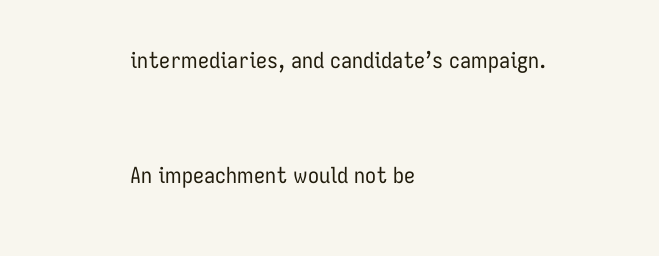intermediaries, and candidate’s campaign.


An impeachment would not be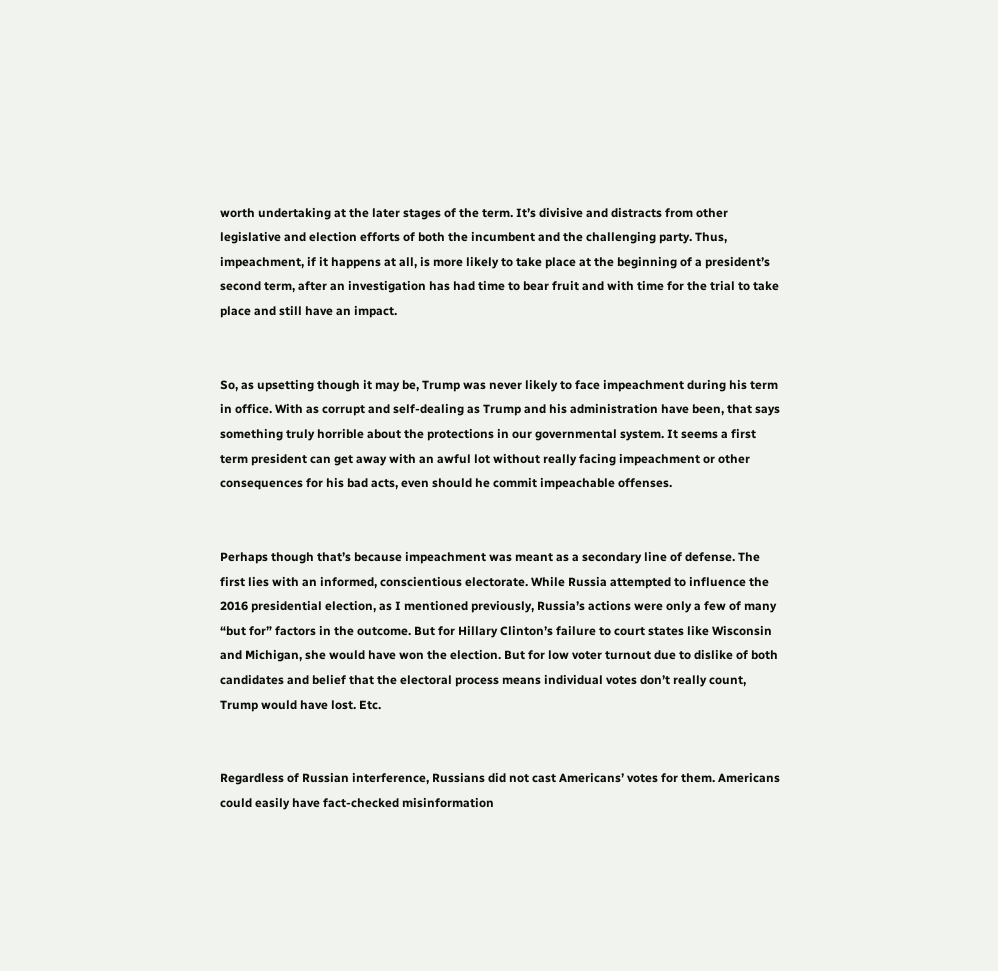worth undertaking at the later stages of the term. It’s divisive and distracts from other legislative and election efforts of both the incumbent and the challenging party. Thus, impeachment, if it happens at all, is more likely to take place at the beginning of a president’s second term, after an investigation has had time to bear fruit and with time for the trial to take place and still have an impact.


So, as upsetting though it may be, Trump was never likely to face impeachment during his term in office. With as corrupt and self-dealing as Trump and his administration have been, that says something truly horrible about the protections in our governmental system. It seems a first term president can get away with an awful lot without really facing impeachment or other consequences for his bad acts, even should he commit impeachable offenses.


Perhaps though that’s because impeachment was meant as a secondary line of defense. The first lies with an informed, conscientious electorate. While Russia attempted to influence the 2016 presidential election, as I mentioned previously, Russia’s actions were only a few of many “but for” factors in the outcome. But for Hillary Clinton’s failure to court states like Wisconsin and Michigan, she would have won the election. But for low voter turnout due to dislike of both candidates and belief that the electoral process means individual votes don’t really count, Trump would have lost. Etc.


Regardless of Russian interference, Russians did not cast Americans’ votes for them. Americans could easily have fact-checked misinformation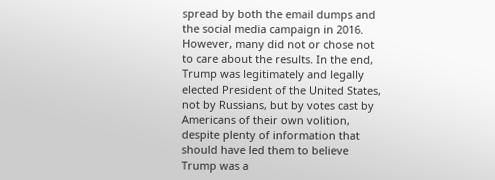spread by both the email dumps and the social media campaign in 2016. However, many did not or chose not to care about the results. In the end, Trump was legitimately and legally elected President of the United States, not by Russians, but by votes cast by Americans of their own volition, despite plenty of information that should have led them to believe Trump was a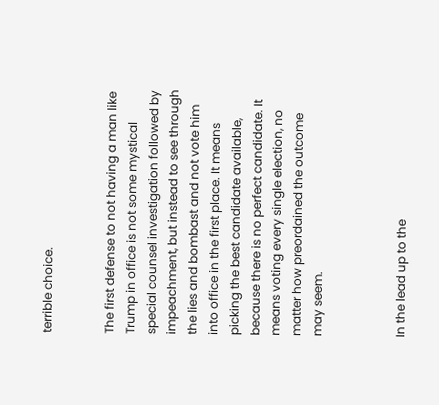terrible choice.


The first defense to not having a man like Trump in office is not some mystical special counsel investigation followed by impeachment, but instead to see through the lies and bombast and not vote him into office in the first place. It means picking the best candidate available, because there is no perfect candidate. It means voting every single election, no matter how preordained the outcome may seem.



In the lead up to the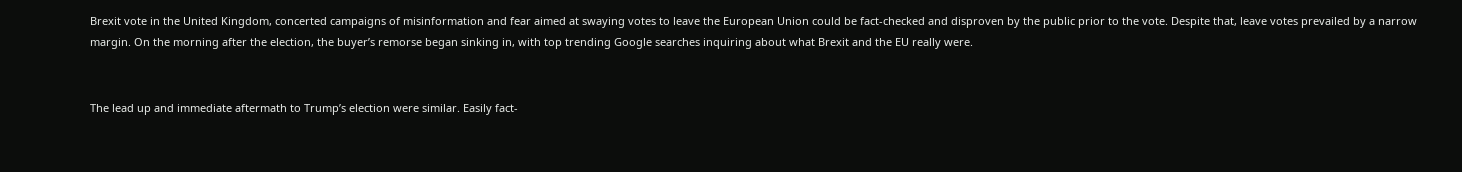Brexit vote in the United Kingdom, concerted campaigns of misinformation and fear aimed at swaying votes to leave the European Union could be fact-checked and disproven by the public prior to the vote. Despite that, leave votes prevailed by a narrow margin. On the morning after the election, the buyer’s remorse began sinking in, with top trending Google searches inquiring about what Brexit and the EU really were.


The lead up and immediate aftermath to Trump’s election were similar. Easily fact-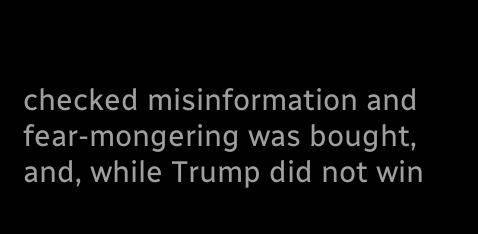checked misinformation and fear-mongering was bought, and, while Trump did not win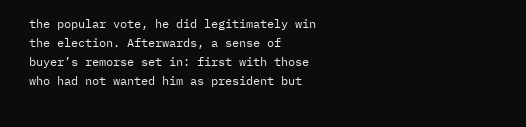the popular vote, he did legitimately win the election. Afterwards, a sense of buyer’s remorse set in: first with those who had not wanted him as president but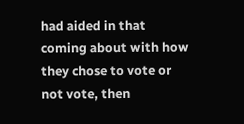had aided in that coming about with how they chose to vote or not vote, then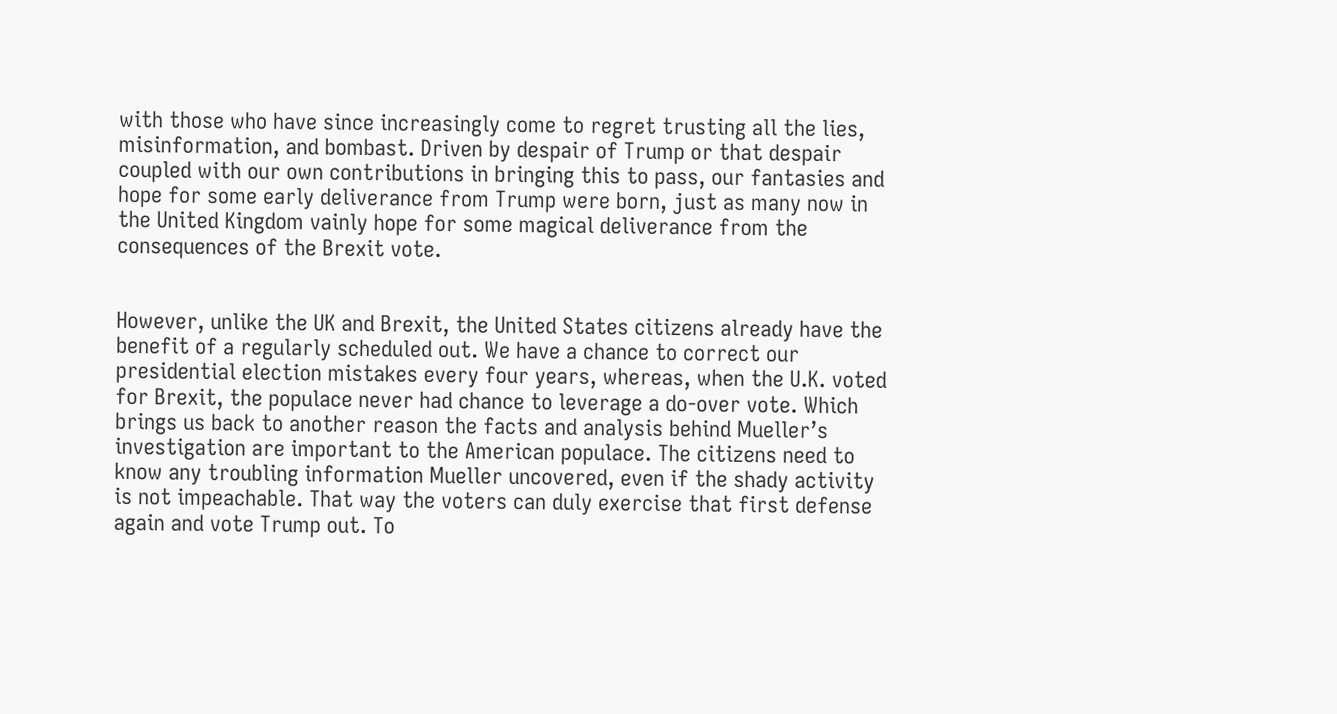with those who have since increasingly come to regret trusting all the lies, misinformation, and bombast. Driven by despair of Trump or that despair coupled with our own contributions in bringing this to pass, our fantasies and hope for some early deliverance from Trump were born, just as many now in the United Kingdom vainly hope for some magical deliverance from the consequences of the Brexit vote.


However, unlike the UK and Brexit, the United States citizens already have the benefit of a regularly scheduled out. We have a chance to correct our presidential election mistakes every four years, whereas, when the U.K. voted for Brexit, the populace never had chance to leverage a do-over vote. Which brings us back to another reason the facts and analysis behind Mueller’s investigation are important to the American populace. The citizens need to know any troubling information Mueller uncovered, even if the shady activity is not impeachable. That way the voters can duly exercise that first defense again and vote Trump out. To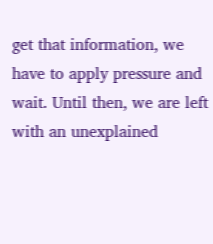get that information, we have to apply pressure and wait. Until then, we are left with an unexplained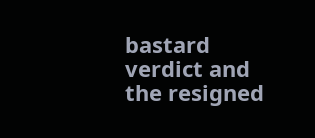bastard verdict and the resigned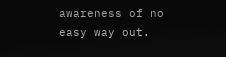awareness of no easy way out.